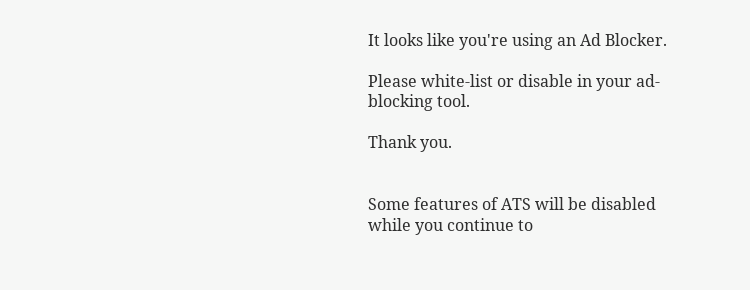It looks like you're using an Ad Blocker.

Please white-list or disable in your ad-blocking tool.

Thank you.


Some features of ATS will be disabled while you continue to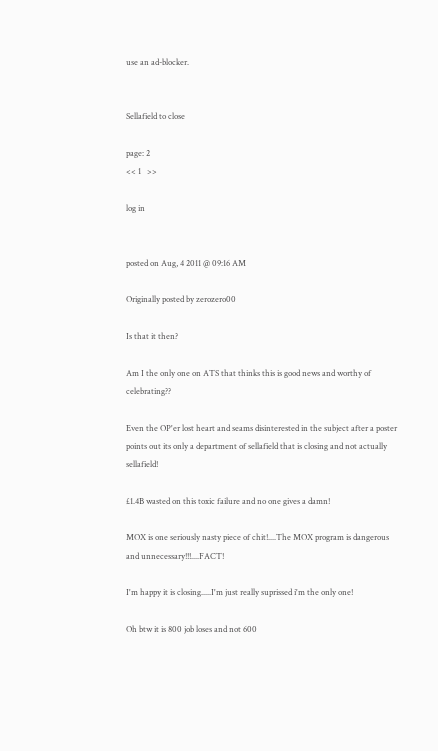use an ad-blocker.


Sellafield to close

page: 2
<< 1   >>

log in


posted on Aug, 4 2011 @ 09:16 AM

Originally posted by zerozero00

Is that it then?

Am I the only one on ATS that thinks this is good news and worthy of celebrating??

Even the OP'er lost heart and seams disinterested in the subject after a poster points out its only a department of sellafield that is closing and not actually sellafield!

£1.4B wasted on this toxic failure and no one gives a damn!

MOX is one seriously nasty piece of chit!....The MOX program is dangerous and unnecessary!!!....FACT!

I'm happy it is closing.....I'm just really suprissed i'm the only one!

Oh btw it is 800 job loses and not 600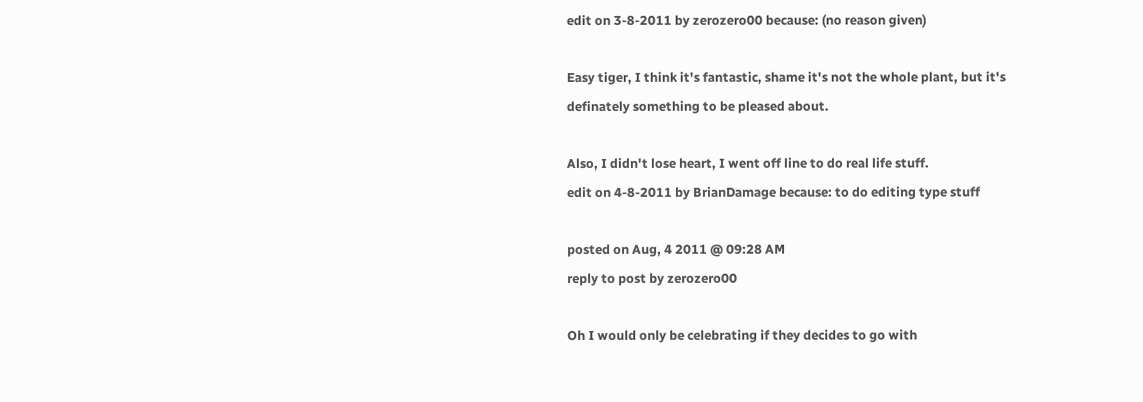edit on 3-8-2011 by zerozero00 because: (no reason given)

Easy tiger, I think it's fantastic, shame it's not the whole plant, but it's definately something to be pleased about.

Also, I didn't lose heart, I went off line to do real life stuff.
edit on 4-8-2011 by BrianDamage because: to do editing type stuff

posted on Aug, 4 2011 @ 09:28 AM
reply to post by zerozero00

Oh I would only be celebrating if they decides to go with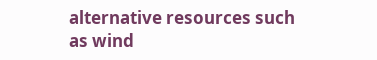alternative resources such as wind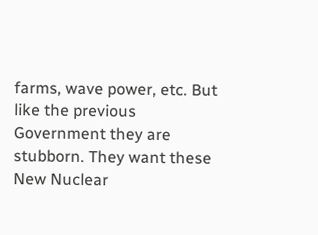farms, wave power, etc. But like the previous Government they are stubborn. They want these New Nuclear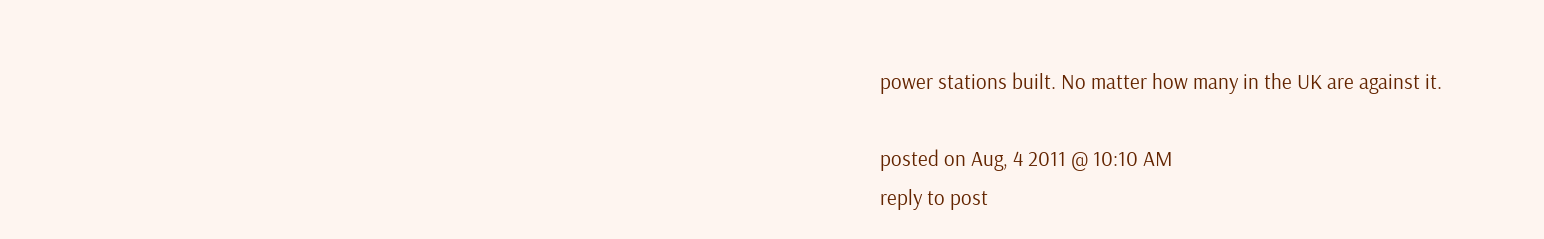power stations built. No matter how many in the UK are against it.

posted on Aug, 4 2011 @ 10:10 AM
reply to post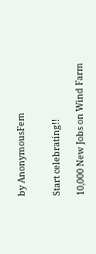by AnonymousFem


Start celebrating!!

10,000 New Jobs on Wind Farm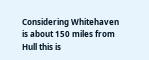Considering Whitehaven is about 150 miles from Hull this is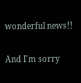wonderful news!!

And I'm sorry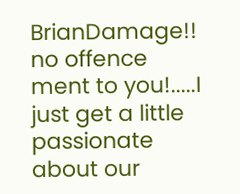BrianDamage!! no offence ment to you!.....I just get a little passionate about our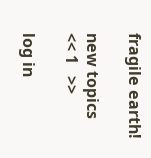fragile earth!

new topics
<< 1   >>

log in